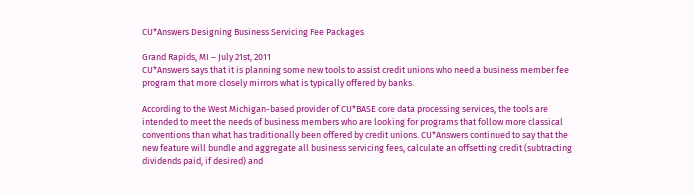CU*Answers Designing Business Servicing Fee Packages

Grand Rapids, MI – July 21st, 2011
CU*Answers says that it is planning some new tools to assist credit unions who need a business member fee program that more closely mirrors what is typically offered by banks.

According to the West Michigan-based provider of CU*BASE core data processing services, the tools are intended to meet the needs of business members who are looking for programs that follow more classical conventions than what has traditionally been offered by credit unions. CU*Answers continued to say that the new feature will bundle and aggregate all business servicing fees, calculate an offsetting credit (subtracting dividends paid, if desired) and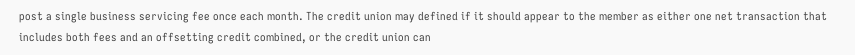post a single business servicing fee once each month. The credit union may defined if it should appear to the member as either one net transaction that includes both fees and an offsetting credit combined, or the credit union can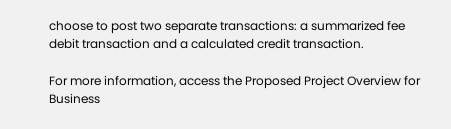choose to post two separate transactions: a summarized fee debit transaction and a calculated credit transaction.

For more information, access the Proposed Project Overview for Business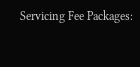Servicing Fee Packages: